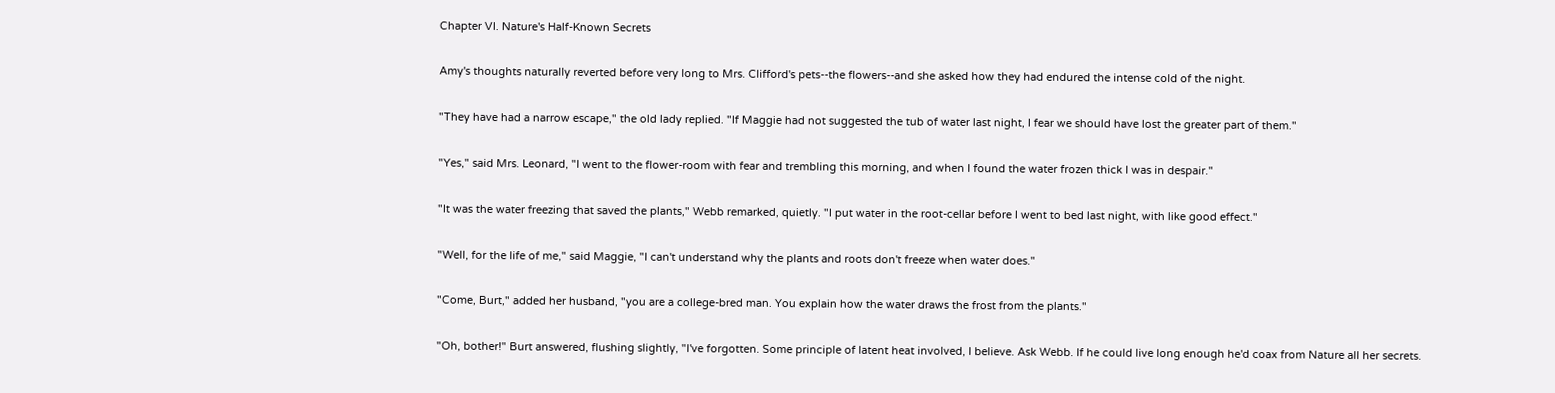Chapter VI. Nature's Half-Known Secrets

Amy's thoughts naturally reverted before very long to Mrs. Clifford's pets--the flowers--and she asked how they had endured the intense cold of the night.

"They have had a narrow escape," the old lady replied. "If Maggie had not suggested the tub of water last night, I fear we should have lost the greater part of them."

"Yes," said Mrs. Leonard, "I went to the flower-room with fear and trembling this morning, and when I found the water frozen thick I was in despair."

"It was the water freezing that saved the plants," Webb remarked, quietly. "I put water in the root-cellar before I went to bed last night, with like good effect."

"Well, for the life of me," said Maggie, "I can't understand why the plants and roots don't freeze when water does."

"Come, Burt," added her husband, "you are a college-bred man. You explain how the water draws the frost from the plants."

"Oh, bother!" Burt answered, flushing slightly, "I've forgotten. Some principle of latent heat involved, I believe. Ask Webb. If he could live long enough he'd coax from Nature all her secrets.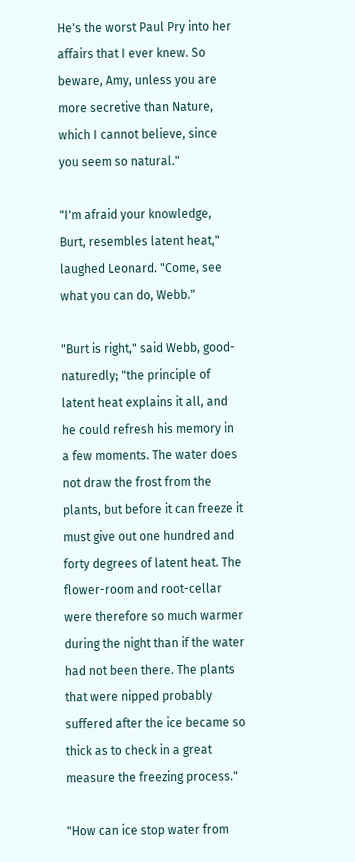He's the worst Paul Pry into her affairs that I ever knew. So beware, Amy, unless you are more secretive than Nature, which I cannot believe, since you seem so natural."

"I'm afraid your knowledge, Burt, resembles latent heat," laughed Leonard. "Come, see what you can do, Webb."

"Burt is right," said Webb, good-naturedly; "the principle of latent heat explains it all, and he could refresh his memory in a few moments. The water does not draw the frost from the plants, but before it can freeze it must give out one hundred and forty degrees of latent heat. The flower-room and root-cellar were therefore so much warmer during the night than if the water had not been there. The plants that were nipped probably suffered after the ice became so thick as to check in a great measure the freezing process."

"How can ice stop water from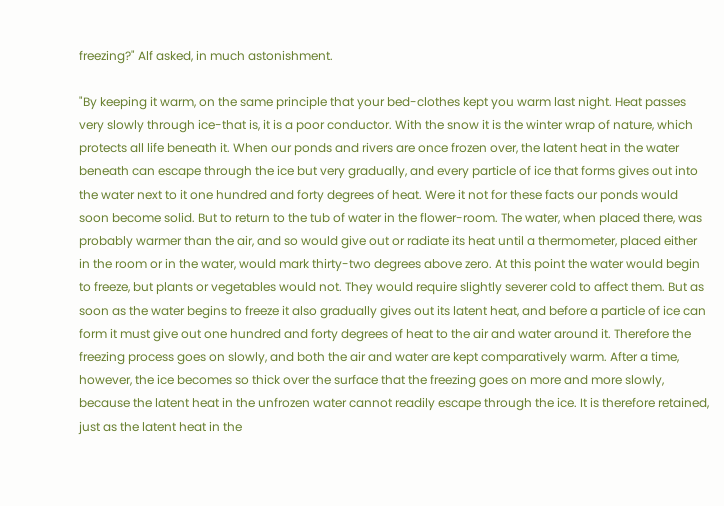freezing?" Alf asked, in much astonishment.

"By keeping it warm, on the same principle that your bed-clothes kept you warm last night. Heat passes very slowly through ice-that is, it is a poor conductor. With the snow it is the winter wrap of nature, which protects all life beneath it. When our ponds and rivers are once frozen over, the latent heat in the water beneath can escape through the ice but very gradually, and every particle of ice that forms gives out into the water next to it one hundred and forty degrees of heat. Were it not for these facts our ponds would soon become solid. But to return to the tub of water in the flower-room. The water, when placed there, was probably warmer than the air, and so would give out or radiate its heat until a thermometer, placed either in the room or in the water, would mark thirty-two degrees above zero. At this point the water would begin to freeze, but plants or vegetables would not. They would require slightly severer cold to affect them. But as soon as the water begins to freeze it also gradually gives out its latent heat, and before a particle of ice can form it must give out one hundred and forty degrees of heat to the air and water around it. Therefore the freezing process goes on slowly, and both the air and water are kept comparatively warm. After a time, however, the ice becomes so thick over the surface that the freezing goes on more and more slowly, because the latent heat in the unfrozen water cannot readily escape through the ice. It is therefore retained, just as the latent heat in the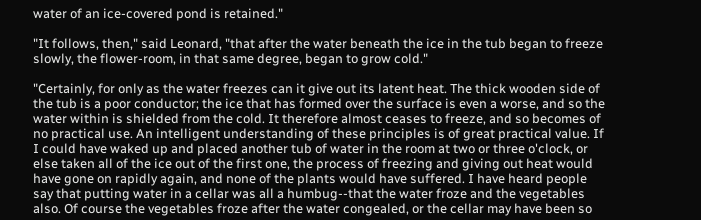water of an ice-covered pond is retained."

"It follows, then," said Leonard, "that after the water beneath the ice in the tub began to freeze slowly, the flower-room, in that same degree, began to grow cold."

"Certainly, for only as the water freezes can it give out its latent heat. The thick wooden side of the tub is a poor conductor; the ice that has formed over the surface is even a worse, and so the water within is shielded from the cold. It therefore almost ceases to freeze, and so becomes of no practical use. An intelligent understanding of these principles is of great practical value. If I could have waked up and placed another tub of water in the room at two or three o'clock, or else taken all of the ice out of the first one, the process of freezing and giving out heat would have gone on rapidly again, and none of the plants would have suffered. I have heard people say that putting water in a cellar was all a humbug--that the water froze and the vegetables also. Of course the vegetables froze after the water congealed, or the cellar may have been so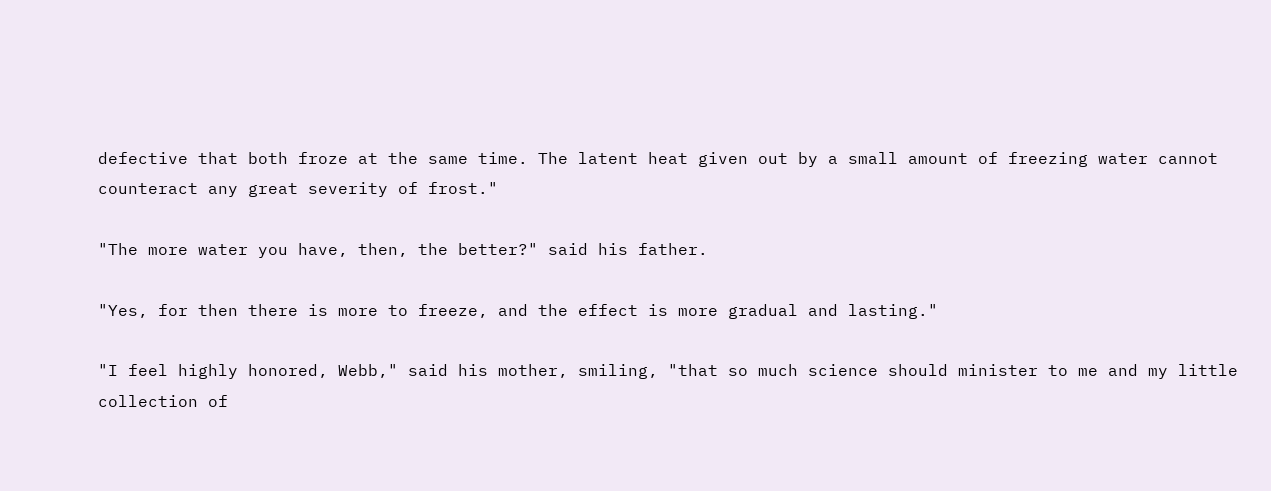defective that both froze at the same time. The latent heat given out by a small amount of freezing water cannot counteract any great severity of frost."

"The more water you have, then, the better?" said his father.

"Yes, for then there is more to freeze, and the effect is more gradual and lasting."

"I feel highly honored, Webb," said his mother, smiling, "that so much science should minister to me and my little collection of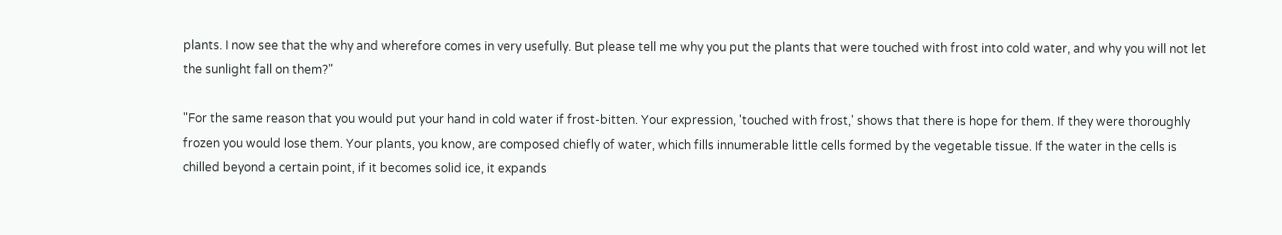plants. I now see that the why and wherefore comes in very usefully. But please tell me why you put the plants that were touched with frost into cold water, and why you will not let the sunlight fall on them?"

"For the same reason that you would put your hand in cold water if frost-bitten. Your expression, 'touched with frost,' shows that there is hope for them. If they were thoroughly frozen you would lose them. Your plants, you know, are composed chiefly of water, which fills innumerable little cells formed by the vegetable tissue. If the water in the cells is chilled beyond a certain point, if it becomes solid ice, it expands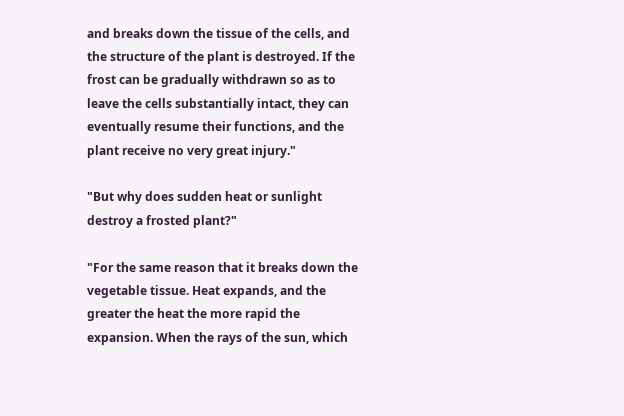and breaks down the tissue of the cells, and the structure of the plant is destroyed. If the frost can be gradually withdrawn so as to leave the cells substantially intact, they can eventually resume their functions, and the plant receive no very great injury."

"But why does sudden heat or sunlight destroy a frosted plant?"

"For the same reason that it breaks down the vegetable tissue. Heat expands, and the greater the heat the more rapid the expansion. When the rays of the sun, which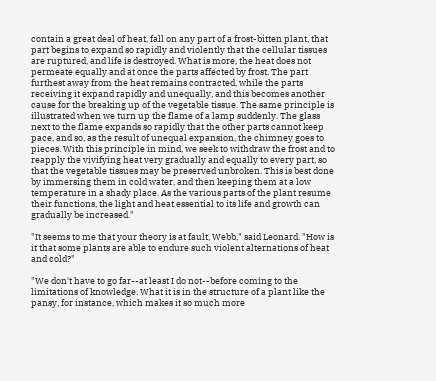contain a great deal of heat, fall on any part of a frost-bitten plant, that part begins to expand so rapidly and violently that the cellular tissues are ruptured, and life is destroyed. What is more, the heat does not permeate equally and at once the parts affected by frost. The part furthest away from the heat remains contracted, while the parts receiving it expand rapidly and unequally, and this becomes another cause for the breaking up of the vegetable tissue. The same principle is illustrated when we turn up the flame of a lamp suddenly. The glass next to the flame expands so rapidly that the other parts cannot keep pace, and so, as the result of unequal expansion, the chimney goes to pieces. With this principle in mind, we seek to withdraw the frost and to reapply the vivifying heat very gradually and equally to every part, so that the vegetable tissues may be preserved unbroken. This is best done by immersing them in cold water, and then keeping them at a low temperature in a shady place. As the various parts of the plant resume their functions, the light and heat essential to its life and growth can gradually be increased."

"It seems to me that your theory is at fault, Webb," said Leonard. "How is it that some plants are able to endure such violent alternations of heat and cold?"

"We don't have to go far--at least I do not--before coming to the limitations of knowledge. What it is in the structure of a plant like the pansy, for instance, which makes it so much more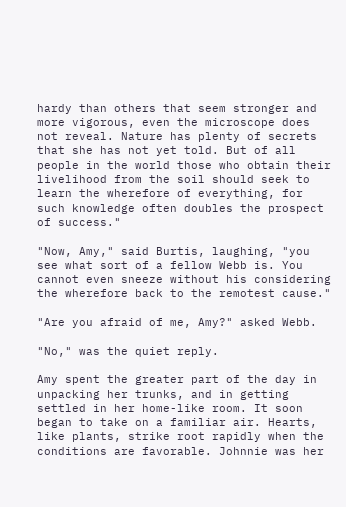hardy than others that seem stronger and more vigorous, even the microscope does not reveal. Nature has plenty of secrets that she has not yet told. But of all people in the world those who obtain their livelihood from the soil should seek to learn the wherefore of everything, for such knowledge often doubles the prospect of success."

"Now, Amy," said Burtis, laughing, "you see what sort of a fellow Webb is. You cannot even sneeze without his considering the wherefore back to the remotest cause."

"Are you afraid of me, Amy?" asked Webb.

"No," was the quiet reply.

Amy spent the greater part of the day in unpacking her trunks, and in getting settled in her home-like room. It soon began to take on a familiar air. Hearts, like plants, strike root rapidly when the conditions are favorable. Johnnie was her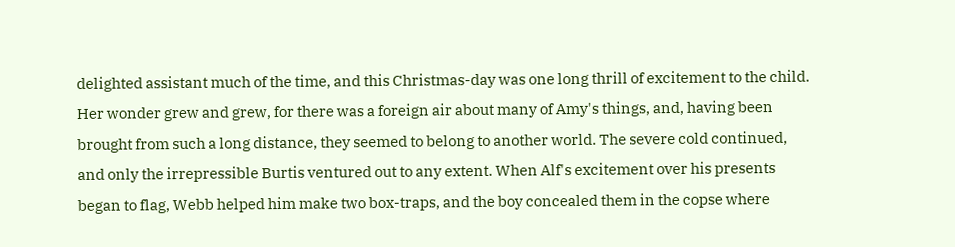delighted assistant much of the time, and this Christmas-day was one long thrill of excitement to the child. Her wonder grew and grew, for there was a foreign air about many of Amy's things, and, having been brought from such a long distance, they seemed to belong to another world. The severe cold continued, and only the irrepressible Burtis ventured out to any extent. When Alf's excitement over his presents began to flag, Webb helped him make two box-traps, and the boy concealed them in the copse where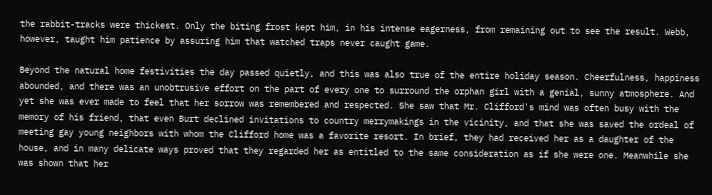the rabbit-tracks were thickest. Only the biting frost kept him, in his intense eagerness, from remaining out to see the result. Webb, however, taught him patience by assuring him that watched traps never caught game.

Beyond the natural home festivities the day passed quietly, and this was also true of the entire holiday season. Cheerfulness, happiness abounded, and there was an unobtrusive effort on the part of every one to surround the orphan girl with a genial, sunny atmosphere. And yet she was ever made to feel that her sorrow was remembered and respected. She saw that Mr. Clifford's mind was often busy with the memory of his friend, that even Burt declined invitations to country merrymakings in the vicinity, and that she was saved the ordeal of meeting gay young neighbors with whom the Clifford home was a favorite resort. In brief, they had received her as a daughter of the house, and in many delicate ways proved that they regarded her as entitled to the same consideration as if she were one. Meanwhile she was shown that her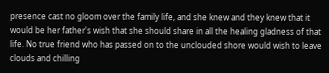presence cast no gloom over the family life, and she knew and they knew that it would be her father's wish that she should share in all the healing gladness of that life. No true friend who has passed on to the unclouded shore would wish to leave clouds and chilling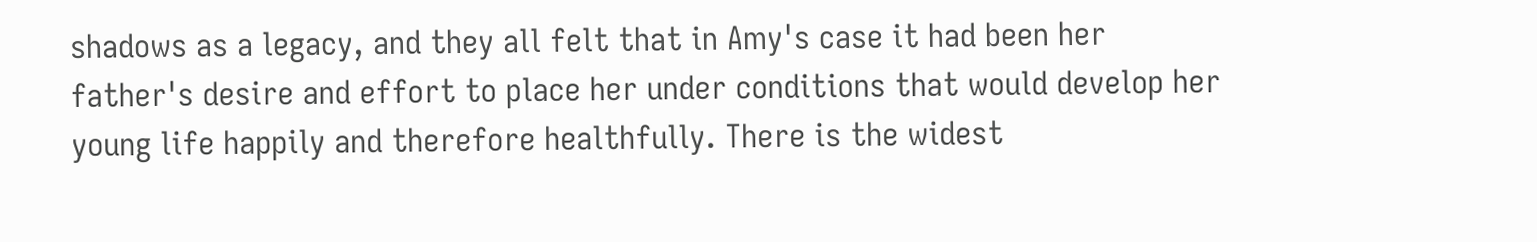shadows as a legacy, and they all felt that in Amy's case it had been her father's desire and effort to place her under conditions that would develop her young life happily and therefore healthfully. There is the widest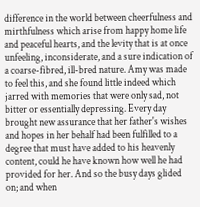difference in the world between cheerfulness and mirthfulness which arise from happy home life and peaceful hearts, and the levity that is at once unfeeling, inconsiderate, and a sure indication of a coarse-fibred, ill-bred nature. Amy was made to feel this, and she found little indeed which jarred with memories that were only sad, not bitter or essentially depressing. Every day brought new assurance that her father's wishes and hopes in her behalf had been fulfilled to a degree that must have added to his heavenly content, could he have known how well he had provided for her. And so the busy days glided on; and when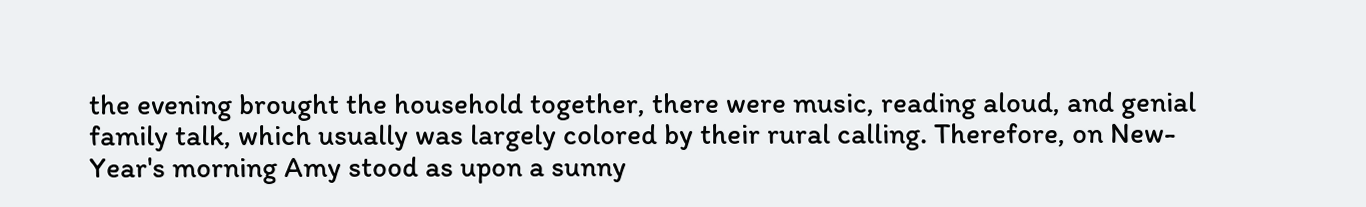the evening brought the household together, there were music, reading aloud, and genial family talk, which usually was largely colored by their rural calling. Therefore, on New-Year's morning Amy stood as upon a sunny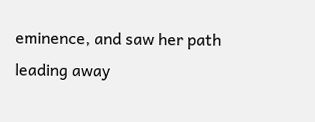eminence, and saw her path leading away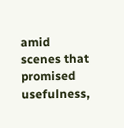amid scenes that promised usefulness,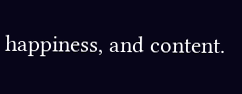happiness, and content.